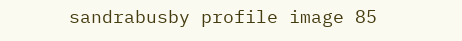sandrabusby profile image 85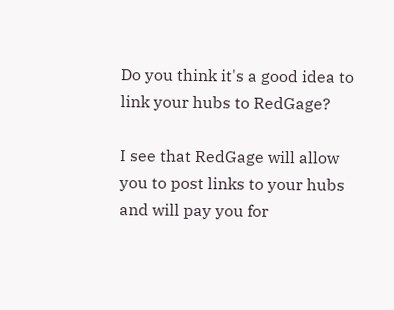Do you think it's a good idea to link your hubs to RedGage?

I see that RedGage will allow you to post links to your hubs and will pay you for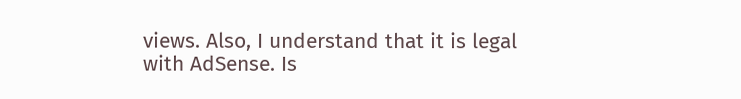views. Also, I understand that it is legal with AdSense. Is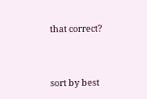that correct?


sort by best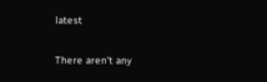latest

There aren't any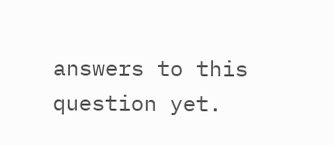answers to this question yet.